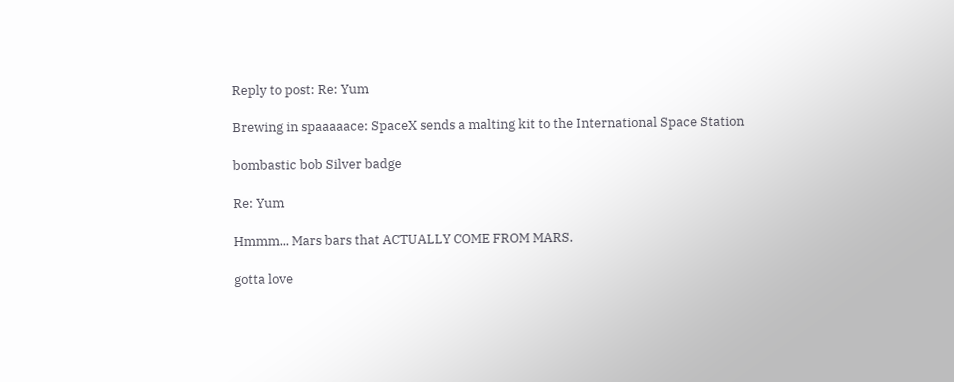Reply to post: Re: Yum

Brewing in spaaaaace: SpaceX sends a malting kit to the International Space Station

bombastic bob Silver badge

Re: Yum

Hmmm... Mars bars that ACTUALLY COME FROM MARS.

gotta love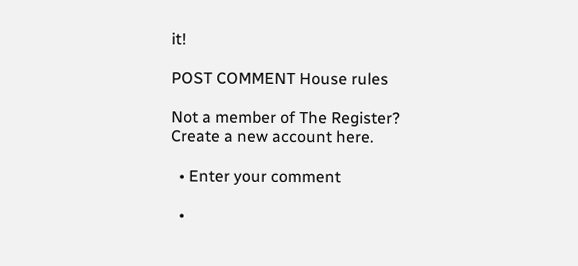it!

POST COMMENT House rules

Not a member of The Register? Create a new account here.

  • Enter your comment

  •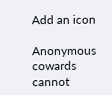Add an icon

Anonymous cowards cannot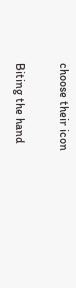choose their icon

Biting the hand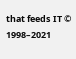that feeds IT © 1998–2021